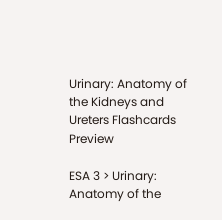Urinary: Anatomy of the Kidneys and Ureters Flashcards Preview

ESA 3 > Urinary: Anatomy of the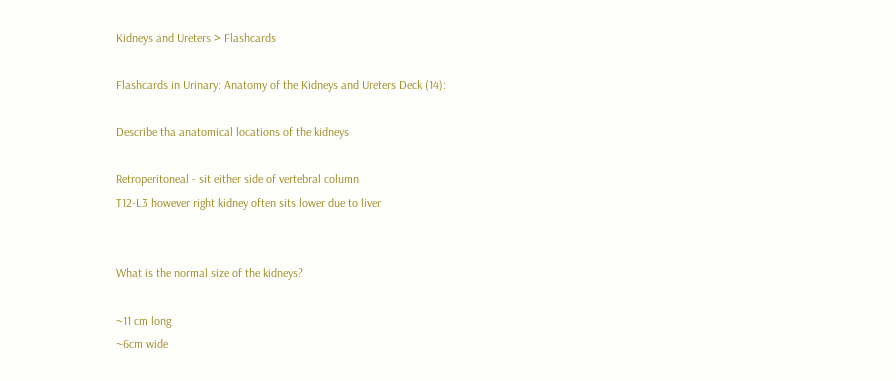Kidneys and Ureters > Flashcards

Flashcards in Urinary: Anatomy of the Kidneys and Ureters Deck (14):

Describe tha anatomical locations of the kidneys

Retroperitoneal - sit either side of vertebral column
T12-L3 however right kidney often sits lower due to liver


What is the normal size of the kidneys?

~11 cm long
~6cm wide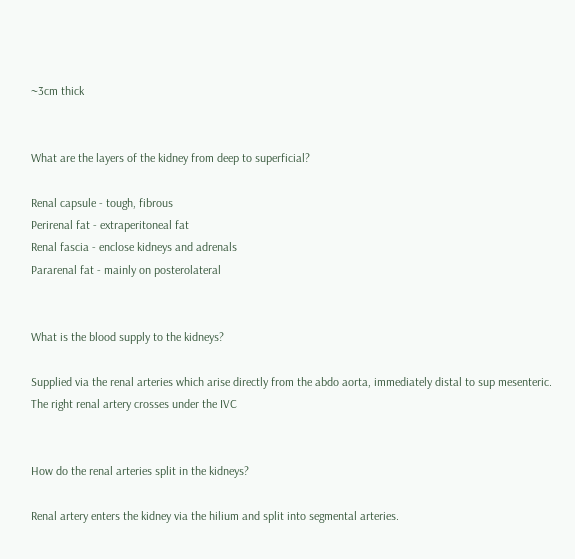~3cm thick


What are the layers of the kidney from deep to superficial?

Renal capsule - tough, fibrous
Perirenal fat - extraperitoneal fat
Renal fascia - enclose kidneys and adrenals
Pararenal fat - mainly on posterolateral


What is the blood supply to the kidneys?

Supplied via the renal arteries which arise directly from the abdo aorta, immediately distal to sup mesenteric.
The right renal artery crosses under the IVC


How do the renal arteries split in the kidneys?

Renal artery enters the kidney via the hilium and split into segmental arteries.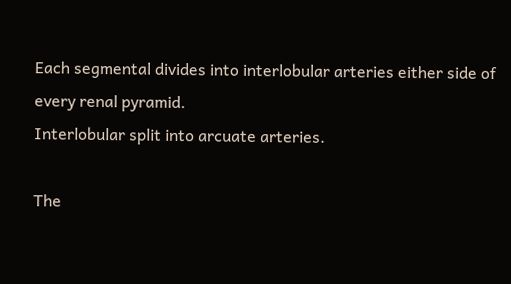Each segmental divides into interlobular arteries either side of every renal pyramid.
Interlobular split into arcuate arteries.

The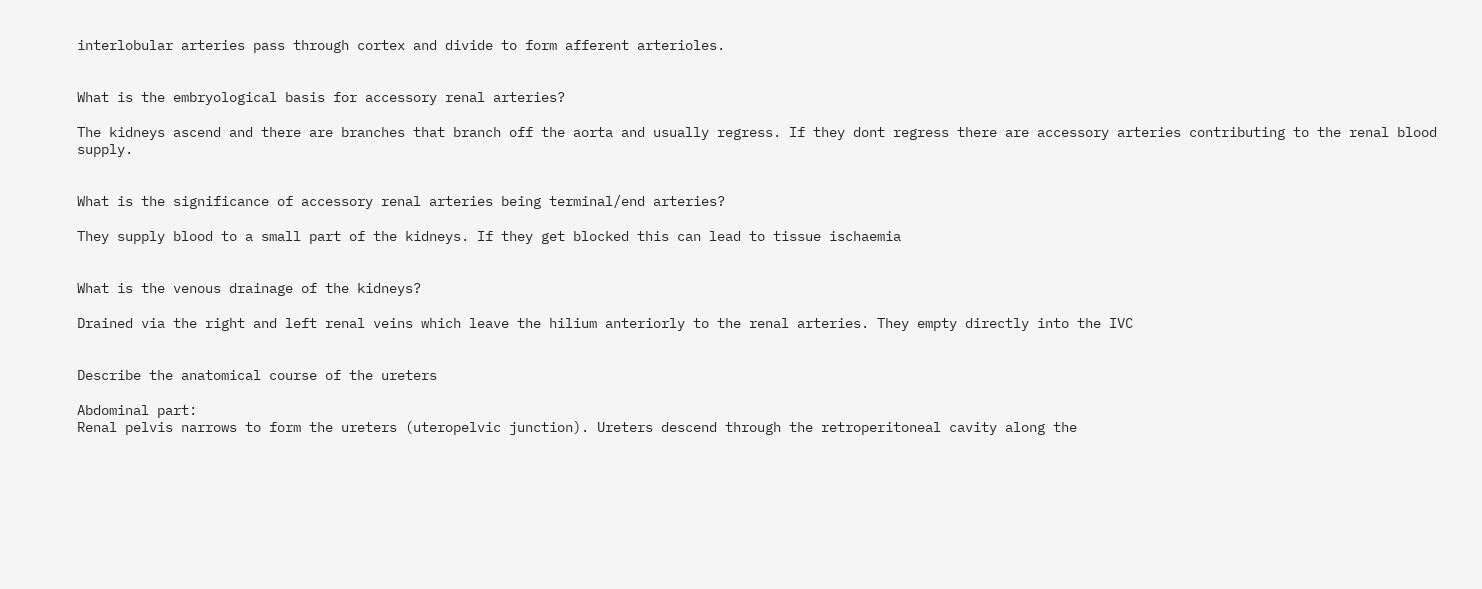interlobular arteries pass through cortex and divide to form afferent arterioles.


What is the embryological basis for accessory renal arteries?

The kidneys ascend and there are branches that branch off the aorta and usually regress. If they dont regress there are accessory arteries contributing to the renal blood supply.


What is the significance of accessory renal arteries being terminal/end arteries?

They supply blood to a small part of the kidneys. If they get blocked this can lead to tissue ischaemia


What is the venous drainage of the kidneys?

Drained via the right and left renal veins which leave the hilium anteriorly to the renal arteries. They empty directly into the IVC


Describe the anatomical course of the ureters

Abdominal part:
Renal pelvis narrows to form the ureters (uteropelvic junction). Ureters descend through the retroperitoneal cavity along the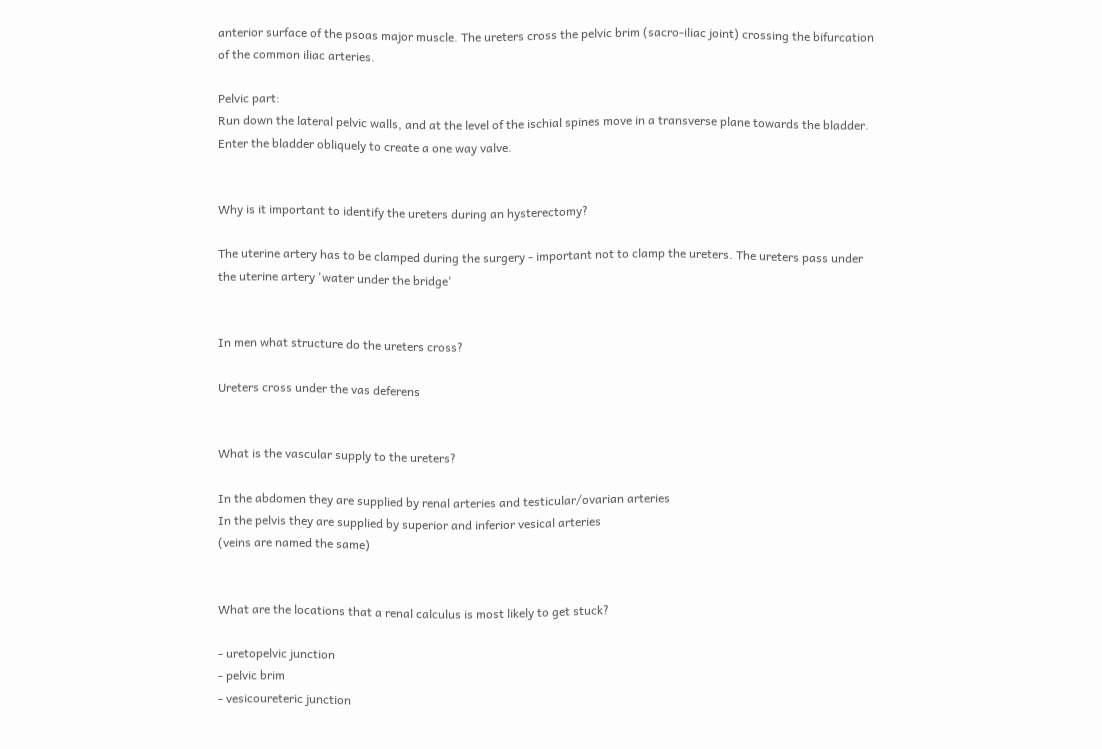anterior surface of the psoas major muscle. The ureters cross the pelvic brim (sacro-iliac joint) crossing the bifurcation of the common iliac arteries.

Pelvic part:
Run down the lateral pelvic walls, and at the level of the ischial spines move in a transverse plane towards the bladder. Enter the bladder obliquely to create a one way valve.


Why is it important to identify the ureters during an hysterectomy?

The uterine artery has to be clamped during the surgery - important not to clamp the ureters. The ureters pass under the uterine artery 'water under the bridge'


In men what structure do the ureters cross?

Ureters cross under the vas deferens


What is the vascular supply to the ureters?

In the abdomen they are supplied by renal arteries and testicular/ovarian arteries
In the pelvis they are supplied by superior and inferior vesical arteries
(veins are named the same)


What are the locations that a renal calculus is most likely to get stuck?

- uretopelvic junction
- pelvic brim
- vesicoureteric junction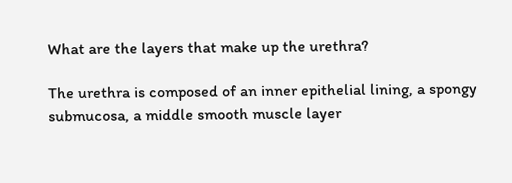What are the layers that make up the urethra?

The urethra is composed of an inner epithelial lining, a spongy submucosa, a middle smooth muscle layer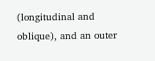(longitudinal and oblique), and an outer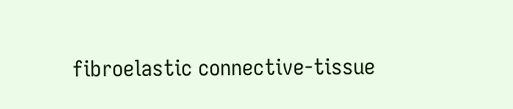fibroelastic connective-tissue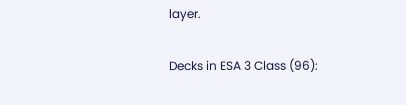layer.

Decks in ESA 3 Class (96):